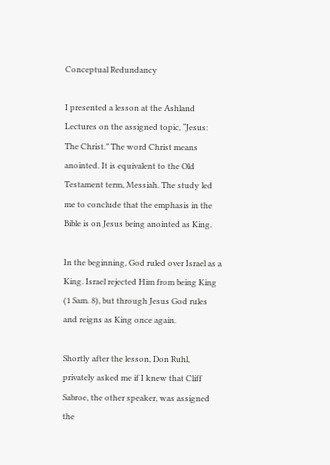Conceptual Redundancy

I presented a lesson at the Ashland Lectures on the assigned topic, “Jesus: The Christ.” The word Christ means anointed. It is equivalent to the Old Testament term, Messiah. The study led me to conclude that the emphasis in the Bible is on Jesus being anointed as King.

In the beginning, God ruled over Israel as a King. Israel rejected Him from being King (1 Sam. 8), but through Jesus God rules and reigns as King once again.

Shortly after the lesson, Don Ruhl, privately asked me if I knew that Cliff Sabroe, the other speaker, was assigned the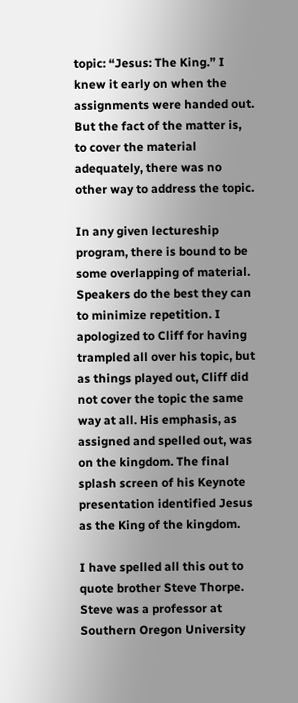topic: “Jesus: The King.” I knew it early on when the assignments were handed out. But the fact of the matter is, to cover the material adequately, there was no other way to address the topic.

In any given lectureship program, there is bound to be some overlapping of material. Speakers do the best they can to minimize repetition. I apologized to Cliff for having trampled all over his topic, but as things played out, Cliff did not cover the topic the same way at all. His emphasis, as assigned and spelled out, was on the kingdom. The final splash screen of his Keynote presentation identified Jesus as the King of the kingdom.

I have spelled all this out to quote brother Steve Thorpe. Steve was a professor at Southern Oregon University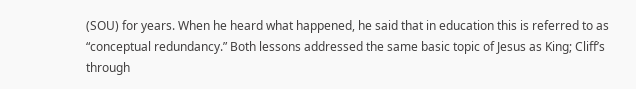(SOU) for years. When he heard what happened, he said that in education this is referred to as “conceptual redundancy.” Both lessons addressed the same basic topic of Jesus as King; Cliff’s through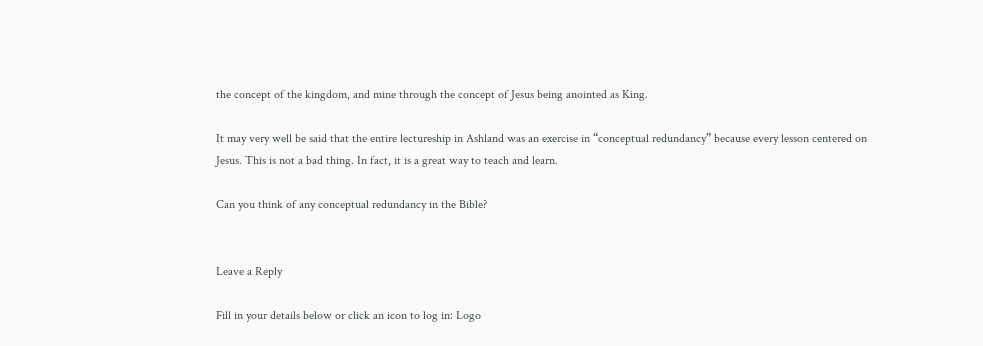the concept of the kingdom, and mine through the concept of Jesus being anointed as King.

It may very well be said that the entire lectureship in Ashland was an exercise in “conceptual redundancy” because every lesson centered on Jesus. This is not a bad thing. In fact, it is a great way to teach and learn.

Can you think of any conceptual redundancy in the Bible?


Leave a Reply

Fill in your details below or click an icon to log in: Logo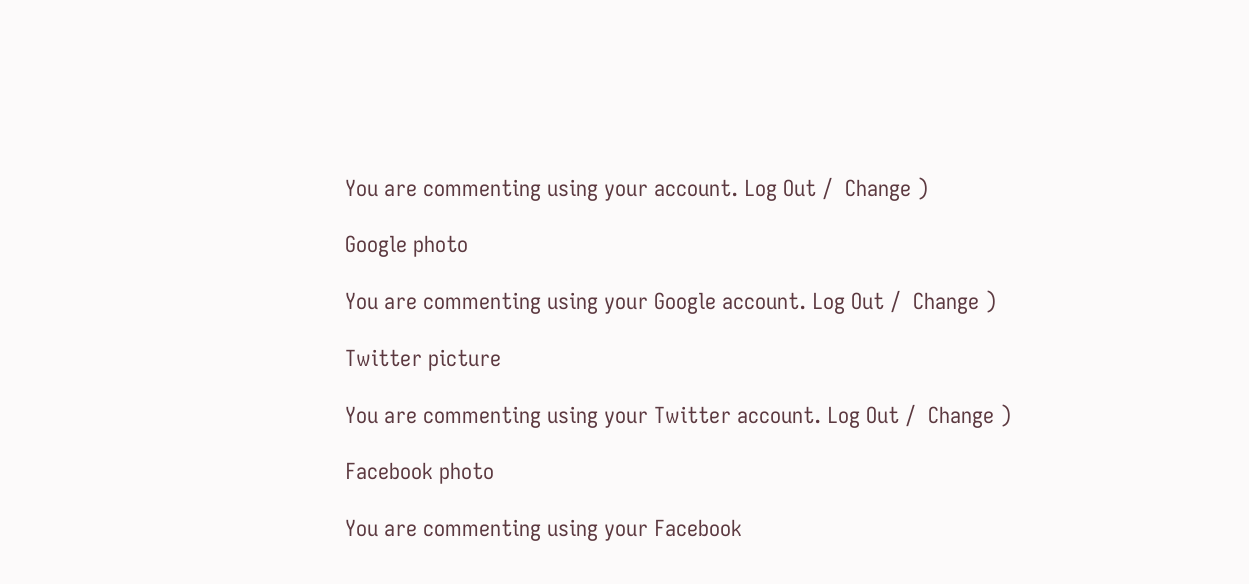You are commenting using your account. Log Out /  Change )

Google photo

You are commenting using your Google account. Log Out /  Change )

Twitter picture

You are commenting using your Twitter account. Log Out /  Change )

Facebook photo

You are commenting using your Facebook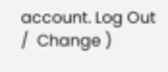account. Log Out /  Change )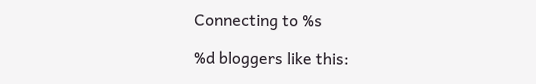Connecting to %s

%d bloggers like this: